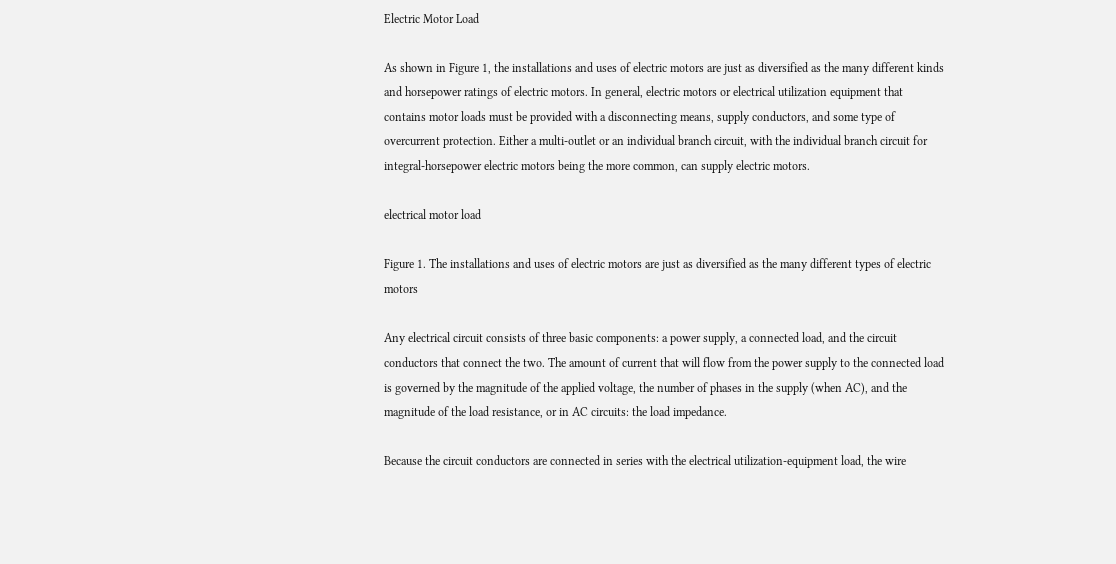Electric Motor Load

As shown in Figure 1, the installations and uses of electric motors are just as diversified as the many different kinds and horsepower ratings of electric motors. In general, electric motors or electrical utilization equipment that contains motor loads must be provided with a disconnecting means, supply conductors, and some type of overcurrent protection. Either a multi-outlet or an individual branch circuit, with the individual branch circuit for integral-horsepower electric motors being the more common, can supply electric motors.

electrical motor load

Figure 1. The installations and uses of electric motors are just as diversified as the many different types of electric motors

Any electrical circuit consists of three basic components: a power supply, a connected load, and the circuit conductors that connect the two. The amount of current that will flow from the power supply to the connected load is governed by the magnitude of the applied voltage, the number of phases in the supply (when AC), and the magnitude of the load resistance, or in AC circuits: the load impedance.

Because the circuit conductors are connected in series with the electrical utilization-equipment load, the wire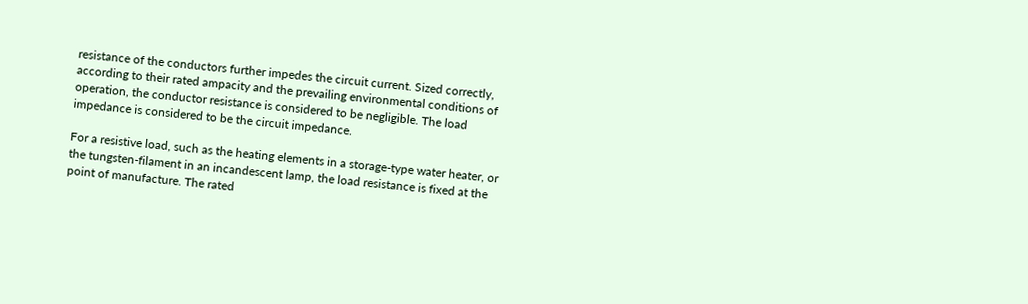resistance of the conductors further impedes the circuit current. Sized correctly, according to their rated ampacity and the prevailing environmental conditions of operation, the conductor resistance is considered to be negligible. The load impedance is considered to be the circuit impedance.

For a resistive load, such as the heating elements in a storage-type water heater, or the tungsten-filament in an incandescent lamp, the load resistance is fixed at the point of manufacture. The rated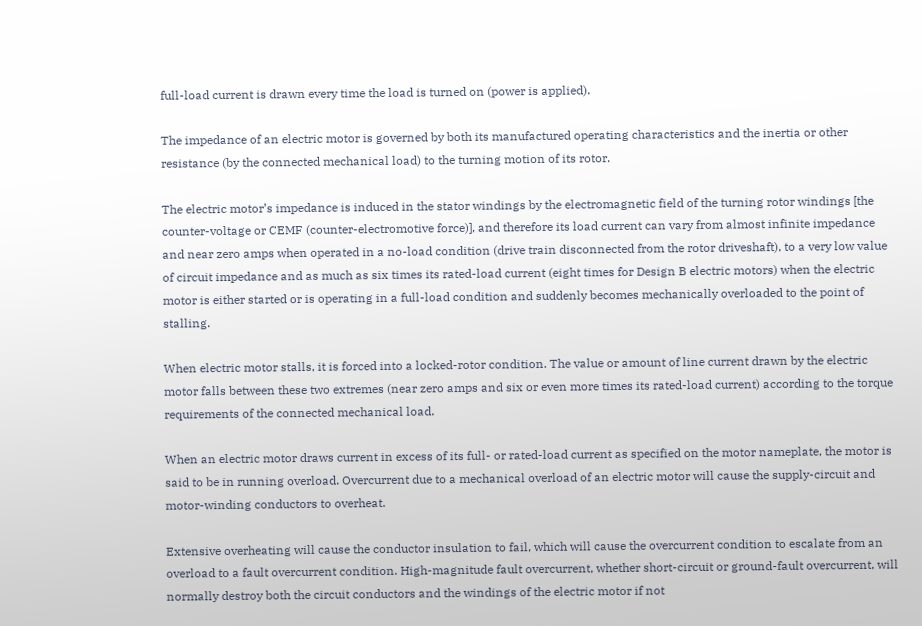full-load current is drawn every time the load is turned on (power is applied).

The impedance of an electric motor is governed by both its manufactured operating characteristics and the inertia or other resistance (by the connected mechanical load) to the turning motion of its rotor.

The electric motor’s impedance is induced in the stator windings by the electromagnetic field of the turning rotor windings [the counter-voltage or CEMF (counter-electromotive force)], and therefore its load current can vary from almost infinite impedance and near zero amps when operated in a no-load condition (drive train disconnected from the rotor driveshaft), to a very low value of circuit impedance and as much as six times its rated-load current (eight times for Design B electric motors) when the electric motor is either started or is operating in a full-load condition and suddenly becomes mechanically overloaded to the point of stalling.

When electric motor stalls, it is forced into a locked-rotor condition. The value or amount of line current drawn by the electric motor falls between these two extremes (near zero amps and six or even more times its rated-load current) according to the torque requirements of the connected mechanical load.

When an electric motor draws current in excess of its full- or rated-load current as specified on the motor nameplate, the motor is said to be in running overload. Overcurrent due to a mechanical overload of an electric motor will cause the supply-circuit and motor-winding conductors to overheat.

Extensive overheating will cause the conductor insulation to fail, which will cause the overcurrent condition to escalate from an overload to a fault overcurrent condition. High-magnitude fault overcurrent, whether short-circuit or ground-fault overcurrent, will normally destroy both the circuit conductors and the windings of the electric motor if not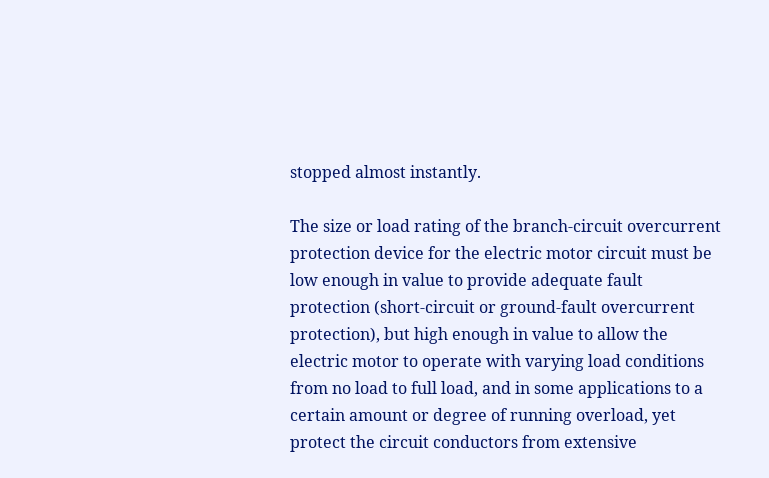stopped almost instantly.

The size or load rating of the branch-circuit overcurrent protection device for the electric motor circuit must be low enough in value to provide adequate fault protection (short-circuit or ground-fault overcurrent protection), but high enough in value to allow the electric motor to operate with varying load conditions from no load to full load, and in some applications to a certain amount or degree of running overload, yet protect the circuit conductors from extensive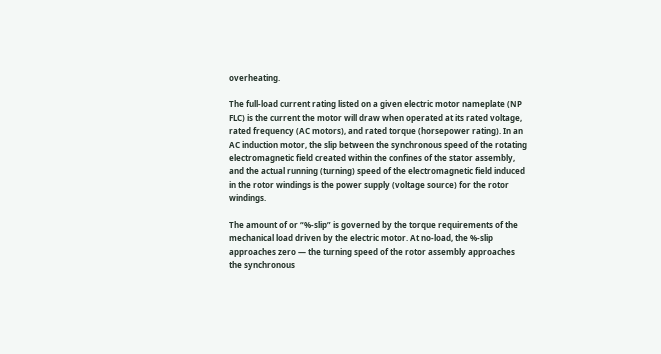overheating.

The full-load current rating listed on a given electric motor nameplate (NP FLC) is the current the motor will draw when operated at its rated voltage, rated frequency (AC motors), and rated torque (horsepower rating). In an AC induction motor, the slip between the synchronous speed of the rotating electromagnetic field created within the confines of the stator assembly, and the actual running (turning) speed of the electromagnetic field induced in the rotor windings is the power supply (voltage source) for the rotor windings.

The amount of or “%-slip” is governed by the torque requirements of the mechanical load driven by the electric motor. At no-load, the %-slip approaches zero — the turning speed of the rotor assembly approaches the synchronous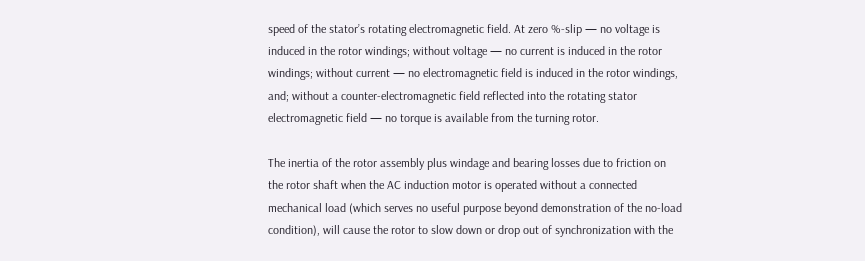speed of the stator’s rotating electromagnetic field. At zero %-slip — no voltage is induced in the rotor windings; without voltage — no current is induced in the rotor windings; without current — no electromagnetic field is induced in the rotor windings, and; without a counter-electromagnetic field reflected into the rotating stator electromagnetic field — no torque is available from the turning rotor.

The inertia of the rotor assembly plus windage and bearing losses due to friction on the rotor shaft when the AC induction motor is operated without a connected mechanical load (which serves no useful purpose beyond demonstration of the no-load condition), will cause the rotor to slow down or drop out of synchronization with the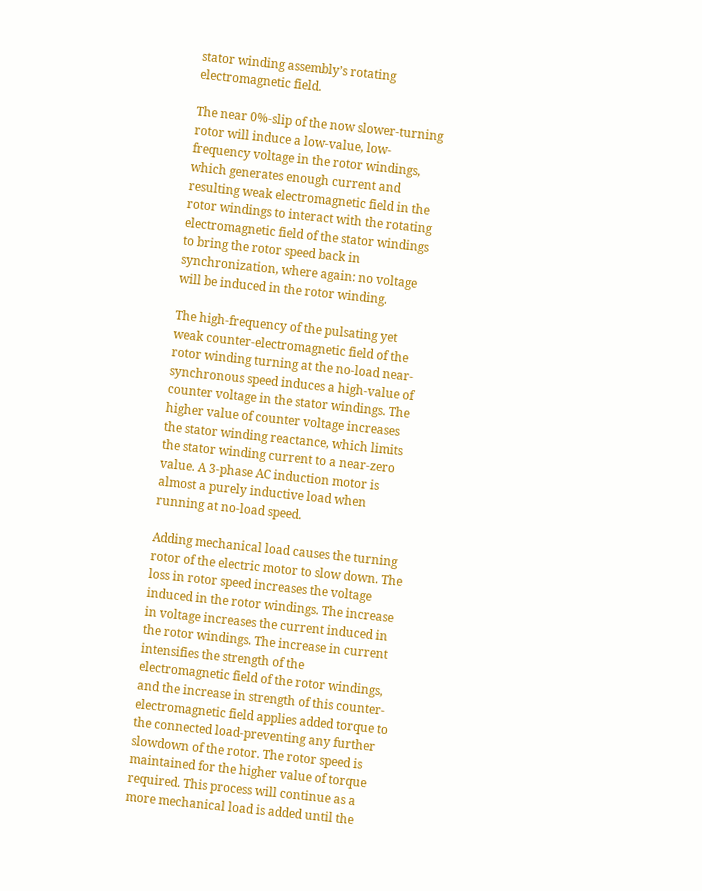stator winding assembly’s rotating electromagnetic field.

The near 0%-slip of the now slower-turning rotor will induce a low-value, low-frequency voltage in the rotor windings, which generates enough current and resulting weak electromagnetic field in the rotor windings to interact with the rotating electromagnetic field of the stator windings to bring the rotor speed back in synchronization, where again: no voltage will be induced in the rotor winding.

The high-frequency of the pulsating yet weak counter-electromagnetic field of the rotor winding turning at the no-load near-synchronous speed induces a high-value of counter voltage in the stator windings. The higher value of counter voltage increases the stator winding reactance, which limits the stator winding current to a near-zero value. A 3-phase AC induction motor is almost a purely inductive load when running at no-load speed.

Adding mechanical load causes the turning rotor of the electric motor to slow down. The loss in rotor speed increases the voltage induced in the rotor windings. The increase in voltage increases the current induced in the rotor windings. The increase in current intensifies the strength of the electromagnetic field of the rotor windings, and the increase in strength of this counter-electromagnetic field applies added torque to the connected load-preventing any further slowdown of the rotor. The rotor speed is maintained for the higher value of torque required. This process will continue as a more mechanical load is added until the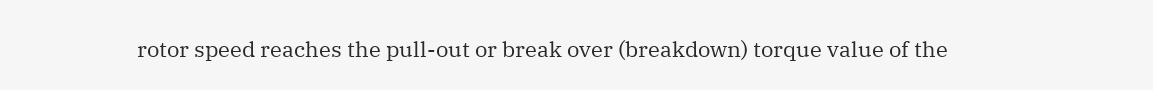rotor speed reaches the pull-out or break over (breakdown) torque value of the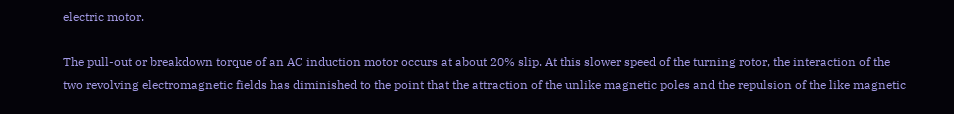electric motor.

The pull-out or breakdown torque of an AC induction motor occurs at about 20% slip. At this slower speed of the turning rotor, the interaction of the two revolving electromagnetic fields has diminished to the point that the attraction of the unlike magnetic poles and the repulsion of the like magnetic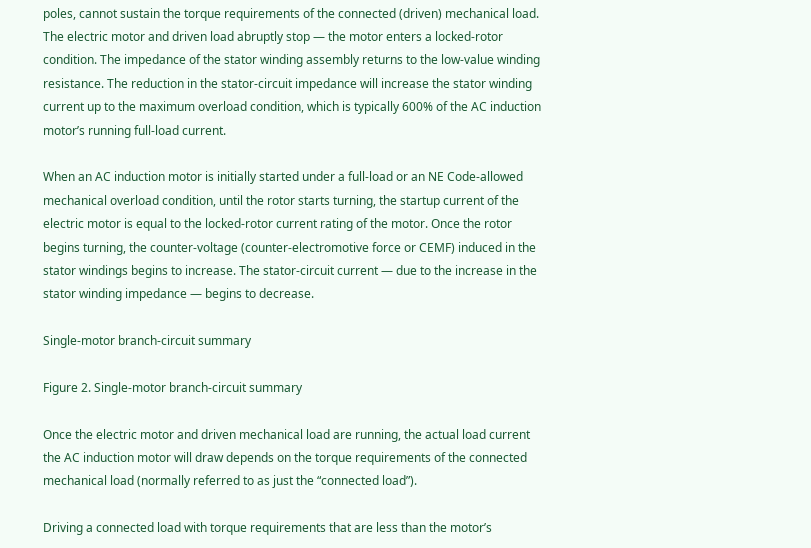poles, cannot sustain the torque requirements of the connected (driven) mechanical load. The electric motor and driven load abruptly stop — the motor enters a locked-rotor condition. The impedance of the stator winding assembly returns to the low-value winding resistance. The reduction in the stator-circuit impedance will increase the stator winding current up to the maximum overload condition, which is typically 600% of the AC induction motor’s running full-load current.

When an AC induction motor is initially started under a full-load or an NE Code-allowed mechanical overload condition, until the rotor starts turning, the startup current of the electric motor is equal to the locked-rotor current rating of the motor. Once the rotor begins turning, the counter-voltage (counter-electromotive force or CEMF) induced in the stator windings begins to increase. The stator-circuit current — due to the increase in the stator winding impedance — begins to decrease.

Single-motor branch-circuit summary

Figure 2. Single-motor branch-circuit summary

Once the electric motor and driven mechanical load are running, the actual load current the AC induction motor will draw depends on the torque requirements of the connected mechanical load (normally referred to as just the “connected load”).

Driving a connected load with torque requirements that are less than the motor’s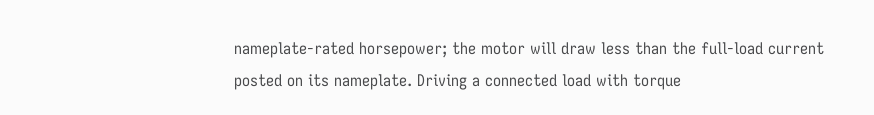nameplate-rated horsepower; the motor will draw less than the full-load current posted on its nameplate. Driving a connected load with torque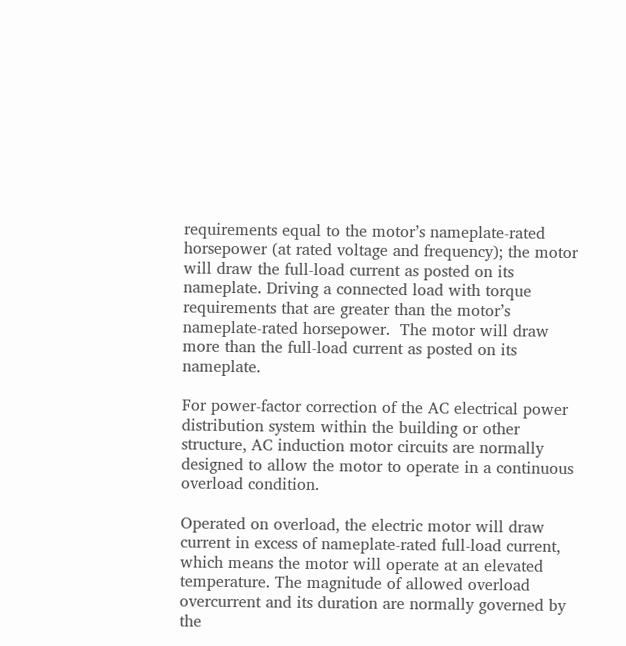requirements equal to the motor’s nameplate-rated horsepower (at rated voltage and frequency); the motor will draw the full-load current as posted on its nameplate. Driving a connected load with torque requirements that are greater than the motor’s nameplate-rated horsepower.  The motor will draw more than the full-load current as posted on its nameplate.

For power-factor correction of the AC electrical power distribution system within the building or other structure, AC induction motor circuits are normally designed to allow the motor to operate in a continuous overload condition.

Operated on overload, the electric motor will draw current in excess of nameplate-rated full-load current, which means the motor will operate at an elevated temperature. The magnitude of allowed overload overcurrent and its duration are normally governed by the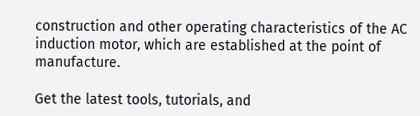construction and other operating characteristics of the AC induction motor, which are established at the point of manufacture.

Get the latest tools, tutorials, and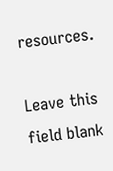resources.

Leave this field blank